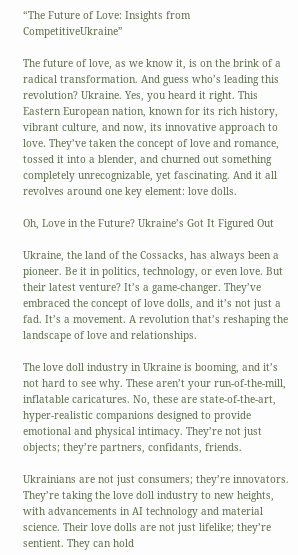“The Future of Love: Insights from CompetitiveUkraine”

The future of love, as we know it, is on the brink of a radical transformation. And guess who’s leading this revolution? Ukraine. Yes, you heard it right. This Eastern European nation, known for its rich history, vibrant culture, and now, its innovative approach to love. They’ve taken the concept of love and romance, tossed it into a blender, and churned out something completely unrecognizable, yet fascinating. And it all revolves around one key element: love dolls.

Oh, Love in the Future? Ukraine’s Got It Figured Out

Ukraine, the land of the Cossacks, has always been a pioneer. Be it in politics, technology, or even love. But their latest venture? It’s a game-changer. They’ve embraced the concept of love dolls, and it’s not just a fad. It’s a movement. A revolution that’s reshaping the landscape of love and relationships.

The love doll industry in Ukraine is booming, and it’s not hard to see why. These aren’t your run-of-the-mill, inflatable caricatures. No, these are state-of-the-art, hyper-realistic companions designed to provide emotional and physical intimacy. They’re not just objects; they’re partners, confidants, friends.

Ukrainians are not just consumers; they’re innovators. They’re taking the love doll industry to new heights, with advancements in AI technology and material science. Their love dolls are not just lifelike; they’re sentient. They can hold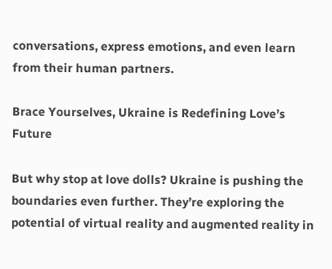conversations, express emotions, and even learn from their human partners.

Brace Yourselves, Ukraine is Redefining Love’s Future

But why stop at love dolls? Ukraine is pushing the boundaries even further. They’re exploring the potential of virtual reality and augmented reality in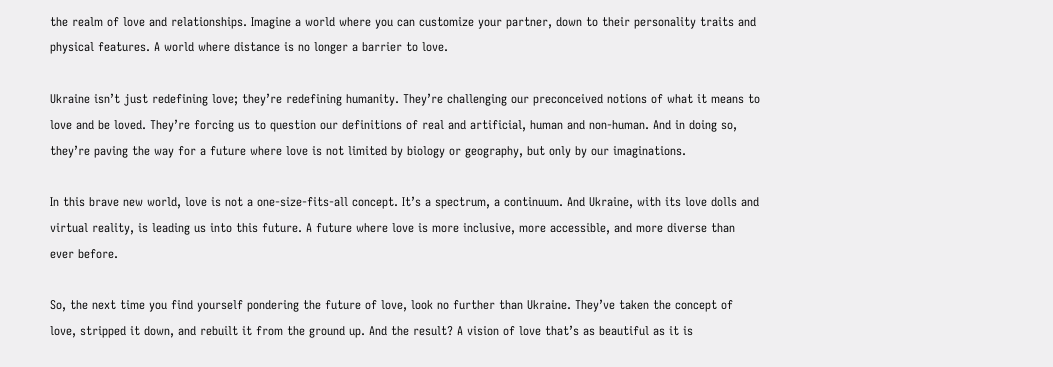the realm of love and relationships. Imagine a world where you can customize your partner, down to their personality traits and physical features. A world where distance is no longer a barrier to love.

Ukraine isn’t just redefining love; they’re redefining humanity. They’re challenging our preconceived notions of what it means to love and be loved. They’re forcing us to question our definitions of real and artificial, human and non-human. And in doing so, they’re paving the way for a future where love is not limited by biology or geography, but only by our imaginations.

In this brave new world, love is not a one-size-fits-all concept. It’s a spectrum, a continuum. And Ukraine, with its love dolls and virtual reality, is leading us into this future. A future where love is more inclusive, more accessible, and more diverse than ever before.

So, the next time you find yourself pondering the future of love, look no further than Ukraine. They’ve taken the concept of love, stripped it down, and rebuilt it from the ground up. And the result? A vision of love that’s as beautiful as it is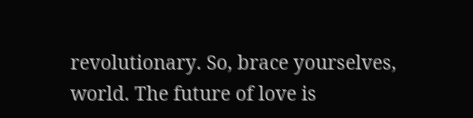revolutionary. So, brace yourselves, world. The future of love is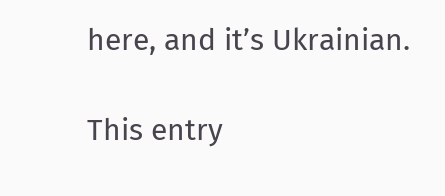here, and it’s Ukrainian.

This entry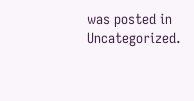was posted in Uncategorized.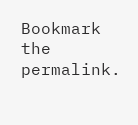Bookmark the permalink.